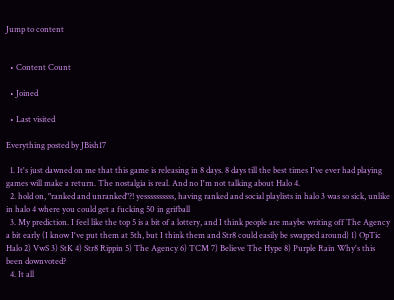Jump to content


  • Content Count

  • Joined

  • Last visited

Everything posted by JBish17

  1. It's just dawned on me that this game is releasing in 8 days. 8 days till the best times I've ever had playing games will make a return. The nostalgia is real. And no I'm not talking about Halo 4.
  2. hold on, "ranked and unranked"?! yessssssssss, having ranked and social playlists in halo 3 was so sick, unlike in halo 4 where you could get a fucking 50 in grifball
  3. My prediction. I feel like the top 5 is a bit of a lottery, and I think people are maybe writing off The Agency a bit early (I know I've put them at 5th, but I think them and Str8 could easily be swapped around) 1) OpTic Halo 2) VwS 3) StK 4) Str8 Rippin 5) The Agency 6) TCM 7) Believe The Hype 8) Purple Rain Why's this been downvoted?
  4. It all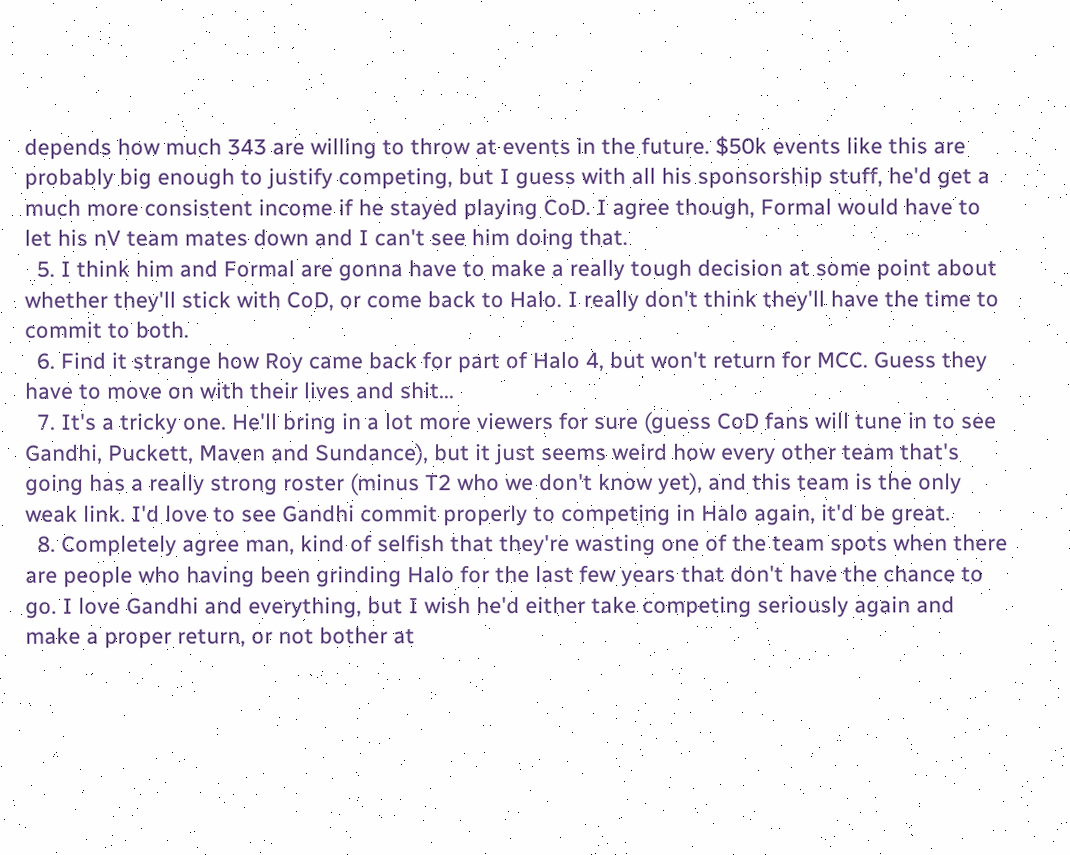depends how much 343 are willing to throw at events in the future. $50k events like this are probably big enough to justify competing, but I guess with all his sponsorship stuff, he'd get a much more consistent income if he stayed playing CoD. I agree though, Formal would have to let his nV team mates down and I can't see him doing that.
  5. I think him and Formal are gonna have to make a really tough decision at some point about whether they'll stick with CoD, or come back to Halo. I really don't think they'll have the time to commit to both.
  6. Find it strange how Roy came back for part of Halo 4, but won't return for MCC. Guess they have to move on with their lives and shit...
  7. It's a tricky one. He'll bring in a lot more viewers for sure (guess CoD fans will tune in to see Gandhi, Puckett, Maven and Sundance), but it just seems weird how every other team that's going has a really strong roster (minus T2 who we don't know yet), and this team is the only weak link. I'd love to see Gandhi commit properly to competing in Halo again, it'd be great.
  8. Completely agree man, kind of selfish that they're wasting one of the team spots when there are people who having been grinding Halo for the last few years that don't have the chance to go. I love Gandhi and everything, but I wish he'd either take competing seriously again and make a proper return, or not bother at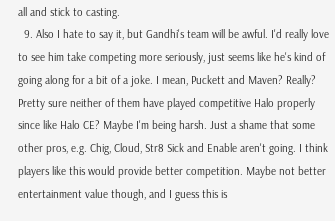all and stick to casting.
  9. Also I hate to say it, but Gandhi's team will be awful. I'd really love to see him take competing more seriously, just seems like he's kind of going along for a bit of a joke. I mean, Puckett and Maven? Really? Pretty sure neither of them have played competitive Halo properly since like Halo CE? Maybe I'm being harsh. Just a shame that some other pros, e.g. Chig, Cloud, Str8 Sick and Enable aren't going. I think players like this would provide better competition. Maybe not better entertainment value though, and I guess this is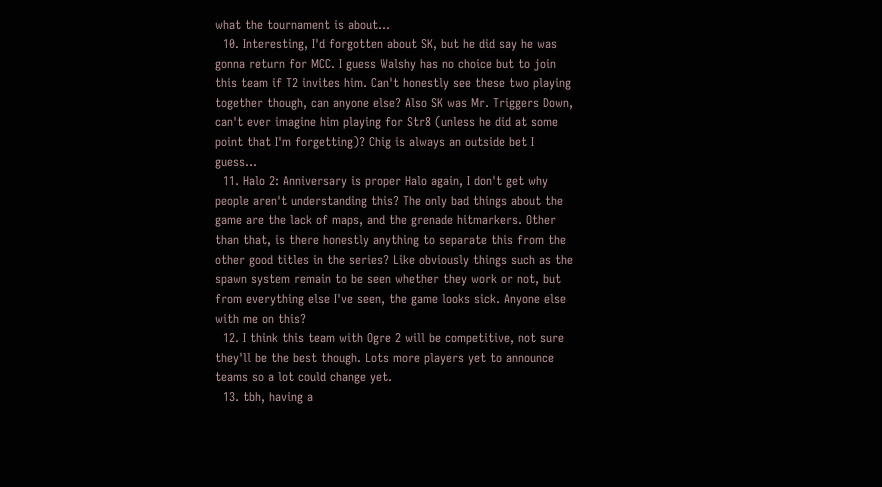what the tournament is about...
  10. Interesting, I'd forgotten about SK, but he did say he was gonna return for MCC. I guess Walshy has no choice but to join this team if T2 invites him. Can't honestly see these two playing together though, can anyone else? Also SK was Mr. Triggers Down, can't ever imagine him playing for Str8 (unless he did at some point that I'm forgetting)? Chig is always an outside bet I guess...
  11. Halo 2: Anniversary is proper Halo again, I don't get why people aren't understanding this? The only bad things about the game are the lack of maps, and the grenade hitmarkers. Other than that, is there honestly anything to separate this from the other good titles in the series? Like obviously things such as the spawn system remain to be seen whether they work or not, but from everything else I've seen, the game looks sick. Anyone else with me on this?
  12. I think this team with Ogre 2 will be competitive, not sure they'll be the best though. Lots more players yet to announce teams so a lot could change yet.
  13. tbh, having a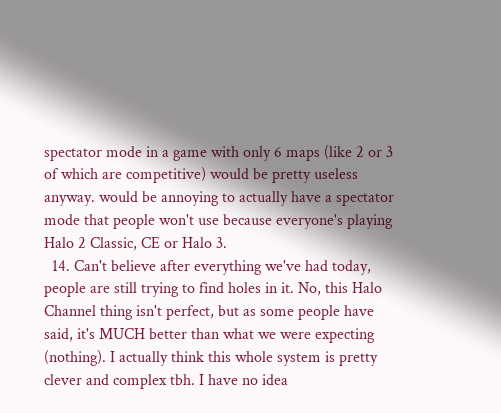spectator mode in a game with only 6 maps (like 2 or 3 of which are competitive) would be pretty useless anyway. would be annoying to actually have a spectator mode that people won't use because everyone's playing Halo 2 Classic, CE or Halo 3.
  14. Can't believe after everything we've had today, people are still trying to find holes in it. No, this Halo Channel thing isn't perfect, but as some people have said, it's MUCH better than what we were expecting (nothing). I actually think this whole system is pretty clever and complex tbh. I have no idea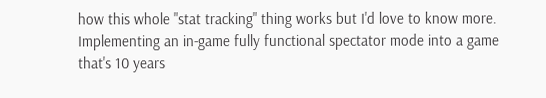how this whole "stat tracking" thing works but I'd love to know more. Implementing an in-game fully functional spectator mode into a game that's 10 years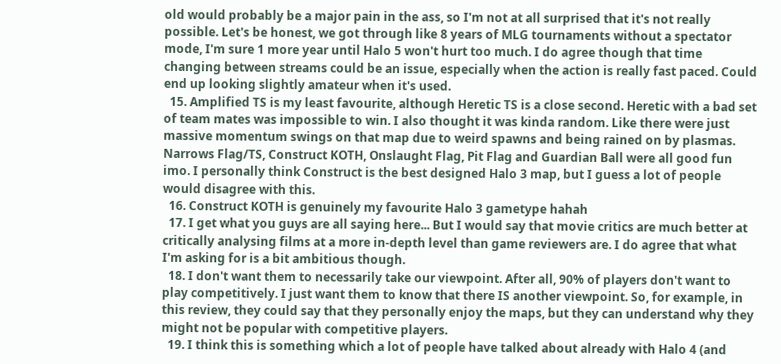old would probably be a major pain in the ass, so I'm not at all surprised that it's not really possible. Let's be honest, we got through like 8 years of MLG tournaments without a spectator mode, I'm sure 1 more year until Halo 5 won't hurt too much. I do agree though that time changing between streams could be an issue, especially when the action is really fast paced. Could end up looking slightly amateur when it's used.
  15. Amplified TS is my least favourite, although Heretic TS is a close second. Heretic with a bad set of team mates was impossible to win. I also thought it was kinda random. Like there were just massive momentum swings on that map due to weird spawns and being rained on by plasmas. Narrows Flag/TS, Construct KOTH, Onslaught Flag, Pit Flag and Guardian Ball were all good fun imo. I personally think Construct is the best designed Halo 3 map, but I guess a lot of people would disagree with this.
  16. Construct KOTH is genuinely my favourite Halo 3 gametype hahah
  17. I get what you guys are all saying here... But I would say that movie critics are much better at critically analysing films at a more in-depth level than game reviewers are. I do agree that what I'm asking for is a bit ambitious though.
  18. I don't want them to necessarily take our viewpoint. After all, 90% of players don't want to play competitively. I just want them to know that there IS another viewpoint. So, for example, in this review, they could say that they personally enjoy the maps, but they can understand why they might not be popular with competitive players.
  19. I think this is something which a lot of people have talked about already with Halo 4 (and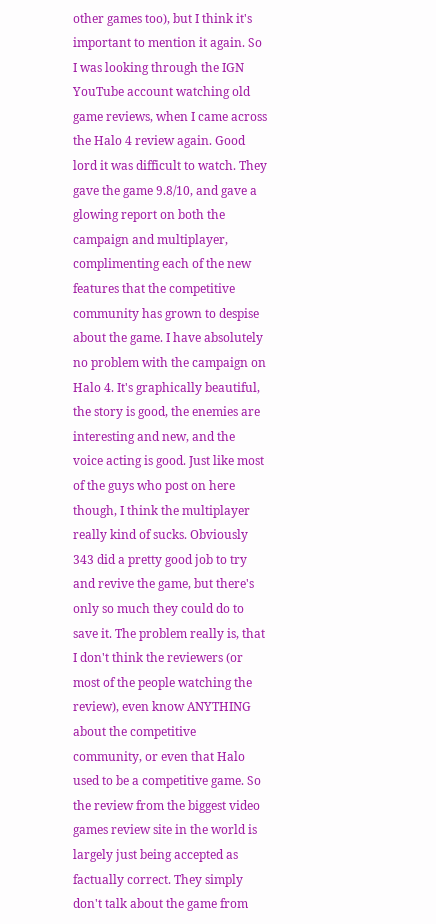other games too), but I think it's important to mention it again. So I was looking through the IGN YouTube account watching old game reviews, when I came across the Halo 4 review again. Good lord it was difficult to watch. They gave the game 9.8/10, and gave a glowing report on both the campaign and multiplayer, complimenting each of the new features that the competitive community has grown to despise about the game. I have absolutely no problem with the campaign on Halo 4. It's graphically beautiful, the story is good, the enemies are interesting and new, and the voice acting is good. Just like most of the guys who post on here though, I think the multiplayer really kind of sucks. Obviously 343 did a pretty good job to try and revive the game, but there's only so much they could do to save it. The problem really is, that I don't think the reviewers (or most of the people watching the review), even know ANYTHING about the competitive community, or even that Halo used to be a competitive game. So the review from the biggest video games review site in the world is largely just being accepted as factually correct. They simply don't talk about the game from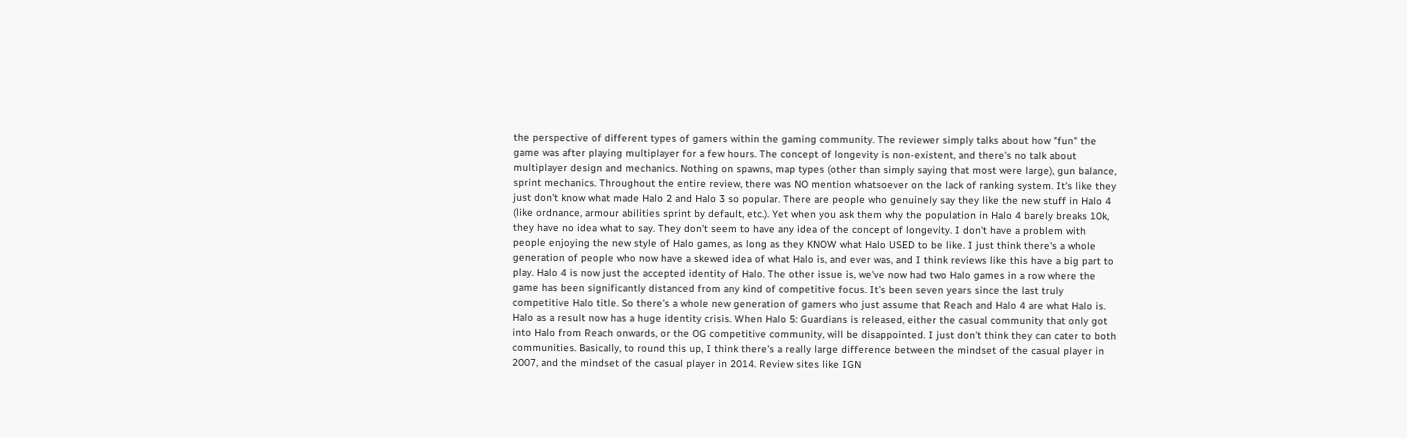the perspective of different types of gamers within the gaming community. The reviewer simply talks about how "fun" the game was after playing multiplayer for a few hours. The concept of longevity is non-existent, and there's no talk about multiplayer design and mechanics. Nothing on spawns, map types (other than simply saying that most were large), gun balance, sprint mechanics. Throughout the entire review, there was NO mention whatsoever on the lack of ranking system. It's like they just don't know what made Halo 2 and Halo 3 so popular. There are people who genuinely say they like the new stuff in Halo 4 (like ordnance, armour abilities sprint by default, etc.). Yet when you ask them why the population in Halo 4 barely breaks 10k, they have no idea what to say. They don't seem to have any idea of the concept of longevity. I don't have a problem with people enjoying the new style of Halo games, as long as they KNOW what Halo USED to be like. I just think there's a whole generation of people who now have a skewed idea of what Halo is, and ever was, and I think reviews like this have a big part to play. Halo 4 is now just the accepted identity of Halo. The other issue is, we've now had two Halo games in a row where the game has been significantly distanced from any kind of competitive focus. It's been seven years since the last truly competitive Halo title. So there's a whole new generation of gamers who just assume that Reach and Halo 4 are what Halo is. Halo as a result now has a huge identity crisis. When Halo 5: Guardians is released, either the casual community that only got into Halo from Reach onwards, or the OG competitive community, will be disappointed. I just don't think they can cater to both communities. Basically, to round this up, I think there's a really large difference between the mindset of the casual player in 2007, and the mindset of the casual player in 2014. Review sites like IGN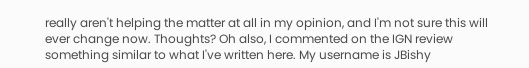really aren't helping the matter at all in my opinion, and I'm not sure this will ever change now. Thoughts? Oh also, I commented on the IGN review something similar to what I've written here. My username is JBishy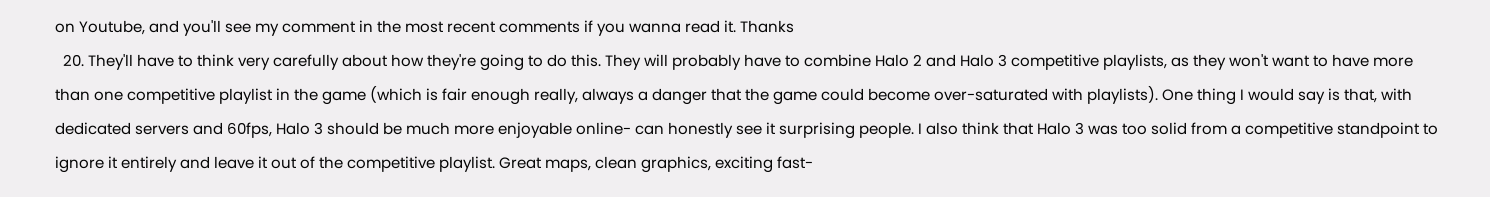on Youtube, and you'll see my comment in the most recent comments if you wanna read it. Thanks
  20. They'll have to think very carefully about how they're going to do this. They will probably have to combine Halo 2 and Halo 3 competitive playlists, as they won't want to have more than one competitive playlist in the game (which is fair enough really, always a danger that the game could become over-saturated with playlists). One thing I would say is that, with dedicated servers and 60fps, Halo 3 should be much more enjoyable online- can honestly see it surprising people. I also think that Halo 3 was too solid from a competitive standpoint to ignore it entirely and leave it out of the competitive playlist. Great maps, clean graphics, exciting fast-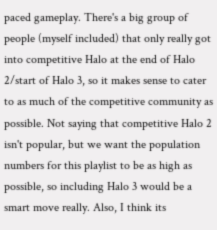paced gameplay. There's a big group of people (myself included) that only really got into competitive Halo at the end of Halo 2/start of Halo 3, so it makes sense to cater to as much of the competitive community as possible. Not saying that competitive Halo 2 isn't popular, but we want the population numbers for this playlist to be as high as possible, so including Halo 3 would be a smart move really. Also, I think its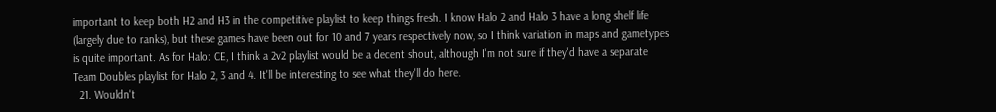important to keep both H2 and H3 in the competitive playlist to keep things fresh. I know Halo 2 and Halo 3 have a long shelf life (largely due to ranks), but these games have been out for 10 and 7 years respectively now, so I think variation in maps and gametypes is quite important. As for Halo: CE, I think a 2v2 playlist would be a decent shout, although I'm not sure if they'd have a separate Team Doubles playlist for Halo 2, 3 and 4. It'll be interesting to see what they'll do here.
  21. Wouldn't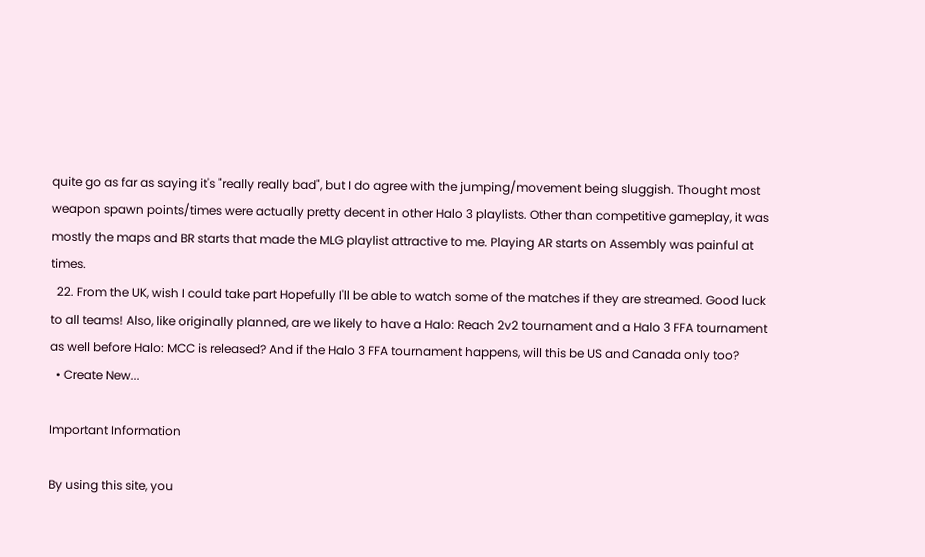quite go as far as saying it's "really really bad", but I do agree with the jumping/movement being sluggish. Thought most weapon spawn points/times were actually pretty decent in other Halo 3 playlists. Other than competitive gameplay, it was mostly the maps and BR starts that made the MLG playlist attractive to me. Playing AR starts on Assembly was painful at times.
  22. From the UK, wish I could take part Hopefully I'll be able to watch some of the matches if they are streamed. Good luck to all teams! Also, like originally planned, are we likely to have a Halo: Reach 2v2 tournament and a Halo 3 FFA tournament as well before Halo: MCC is released? And if the Halo 3 FFA tournament happens, will this be US and Canada only too?
  • Create New...

Important Information

By using this site, you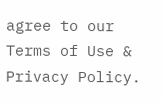agree to our Terms of Use & Privacy Policy.